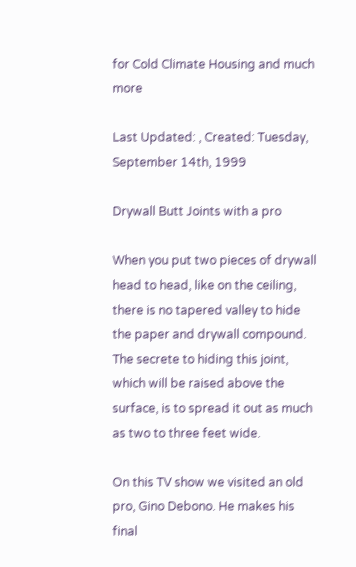for Cold Climate Housing and much more

Last Updated: , Created: Tuesday, September 14th, 1999

Drywall Butt Joints with a pro

When you put two pieces of drywall head to head, like on the ceiling, there is no tapered valley to hide the paper and drywall compound. The secrete to hiding this joint, which will be raised above the surface, is to spread it out as much as two to three feet wide.

On this TV show we visited an old pro, Gino Debono. He makes his final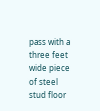pass with a three feet wide piece of steel stud floor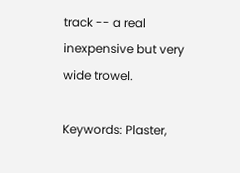track -- a real inexpensive but very wide trowel.

Keywords: Plaster,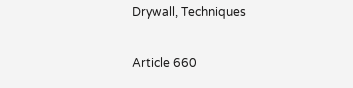Drywall, Techniques

Article 660